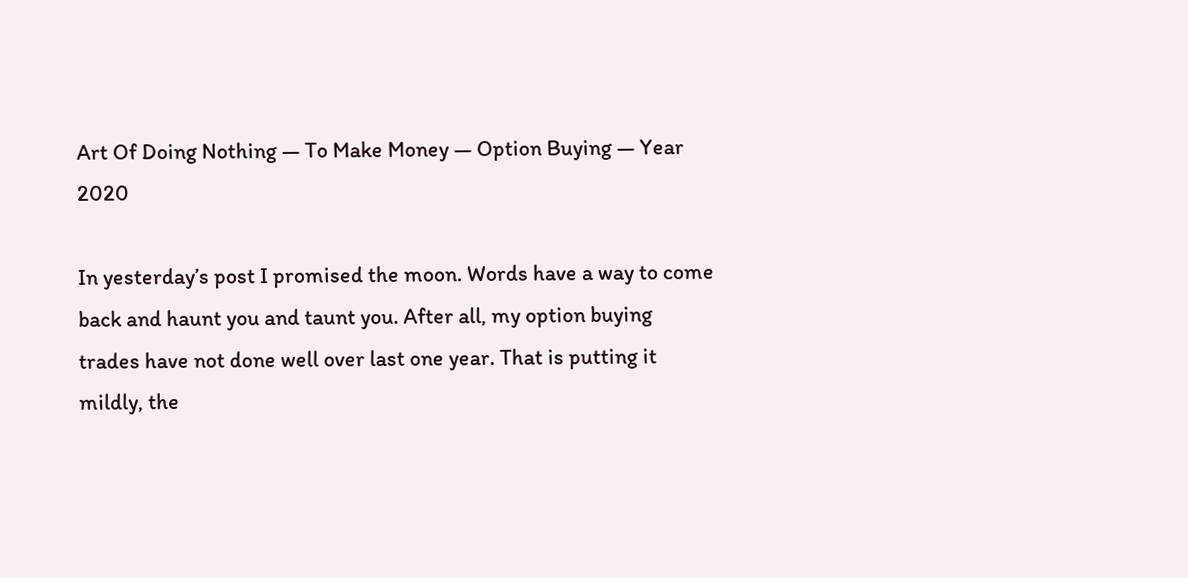Art Of Doing Nothing — To Make Money — Option Buying — Year 2020

In yesterday’s post I promised the moon. Words have a way to come back and haunt you and taunt you. After all, my option buying trades have not done well over last one year. That is putting it mildly, the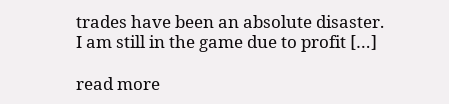trades have been an absolute disaster. I am still in the game due to profit […]

read more